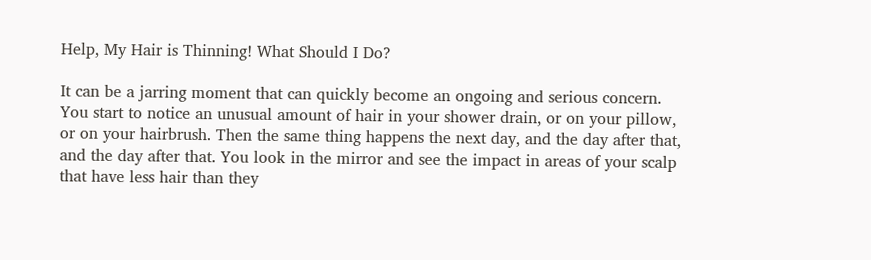Help, My Hair is Thinning! What Should I Do?

It can be a jarring moment that can quickly become an ongoing and serious concern. You start to notice an unusual amount of hair in your shower drain, or on your pillow, or on your hairbrush. Then the same thing happens the next day, and the day after that, and the day after that. You look in the mirror and see the impact in areas of your scalp that have less hair than they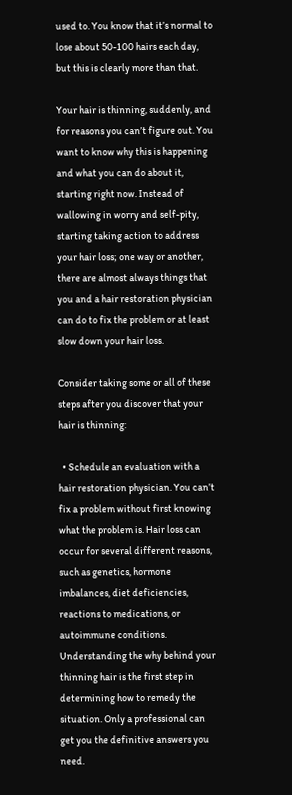used to. You know that it’s normal to lose about 50-100 hairs each day, but this is clearly more than that.

Your hair is thinning, suddenly, and for reasons you can’t figure out. You want to know why this is happening and what you can do about it, starting right now. Instead of wallowing in worry and self-pity, starting taking action to address your hair loss; one way or another, there are almost always things that you and a hair restoration physician can do to fix the problem or at least slow down your hair loss.

Consider taking some or all of these steps after you discover that your hair is thinning:

  • Schedule an evaluation with a hair restoration physician. You can’t fix a problem without first knowing what the problem is. Hair loss can occur for several different reasons, such as genetics, hormone imbalances, diet deficiencies, reactions to medications, or autoimmune conditions. Understanding the why behind your thinning hair is the first step in determining how to remedy the situation. Only a professional can get you the definitive answers you need.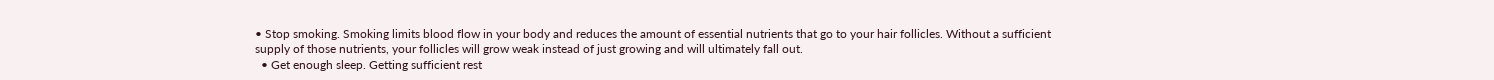• Stop smoking. Smoking limits blood flow in your body and reduces the amount of essential nutrients that go to your hair follicles. Without a sufficient supply of those nutrients, your follicles will grow weak instead of just growing and will ultimately fall out.
  • Get enough sleep. Getting sufficient rest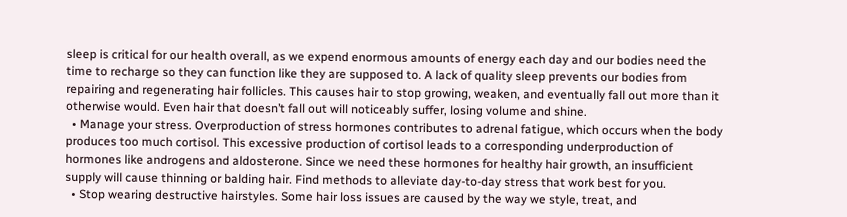sleep is critical for our health overall, as we expend enormous amounts of energy each day and our bodies need the time to recharge so they can function like they are supposed to. A lack of quality sleep prevents our bodies from repairing and regenerating hair follicles. This causes hair to stop growing, weaken, and eventually fall out more than it otherwise would. Even hair that doesn’t fall out will noticeably suffer, losing volume and shine.
  • Manage your stress. Overproduction of stress hormones contributes to adrenal fatigue, which occurs when the body produces too much cortisol. This excessive production of cortisol leads to a corresponding underproduction of hormones like androgens and aldosterone. Since we need these hormones for healthy hair growth, an insufficient supply will cause thinning or balding hair. Find methods to alleviate day-to-day stress that work best for you.
  • Stop wearing destructive hairstyles. Some hair loss issues are caused by the way we style, treat, and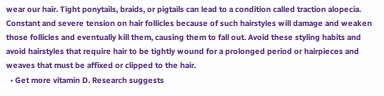wear our hair. Tight ponytails, braids, or pigtails can lead to a condition called traction alopecia. Constant and severe tension on hair follicles because of such hairstyles will damage and weaken those follicles and eventually kill them, causing them to fall out. Avoid these styling habits and avoid hairstyles that require hair to be tightly wound for a prolonged period or hairpieces and weaves that must be affixed or clipped to the hair.
  • Get more vitamin D. Research suggests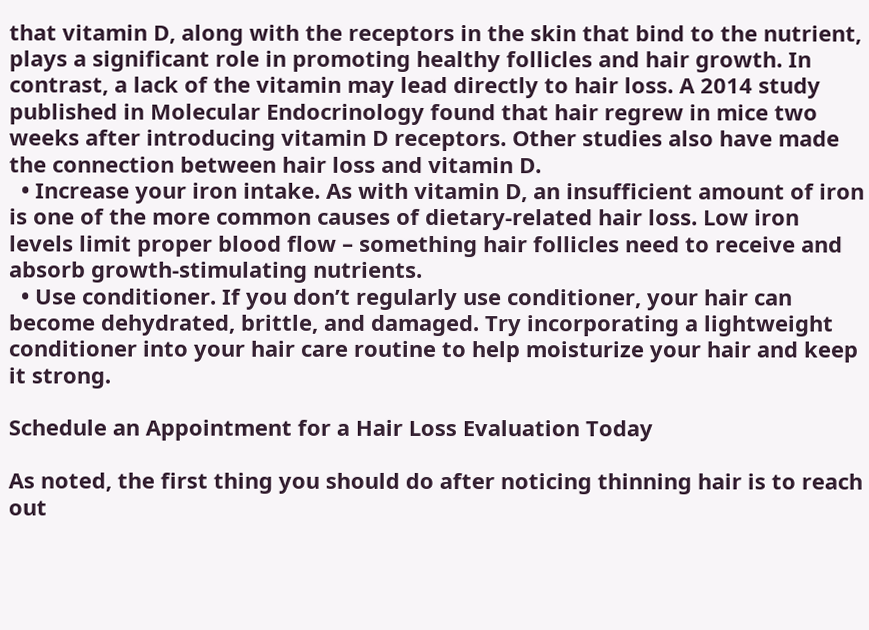that vitamin D, along with the receptors in the skin that bind to the nutrient, plays a significant role in promoting healthy follicles and hair growth. In contrast, a lack of the vitamin may lead directly to hair loss. A 2014 study published in Molecular Endocrinology found that hair regrew in mice two weeks after introducing vitamin D receptors. Other studies also have made the connection between hair loss and vitamin D.
  • Increase your iron intake. As with vitamin D, an insufficient amount of iron is one of the more common causes of dietary-related hair loss. Low iron levels limit proper blood flow – something hair follicles need to receive and absorb growth-stimulating nutrients.
  • Use conditioner. If you don’t regularly use conditioner, your hair can become dehydrated, brittle, and damaged. Try incorporating a lightweight conditioner into your hair care routine to help moisturize your hair and keep it strong.

Schedule an Appointment for a Hair Loss Evaluation Today

As noted, the first thing you should do after noticing thinning hair is to reach out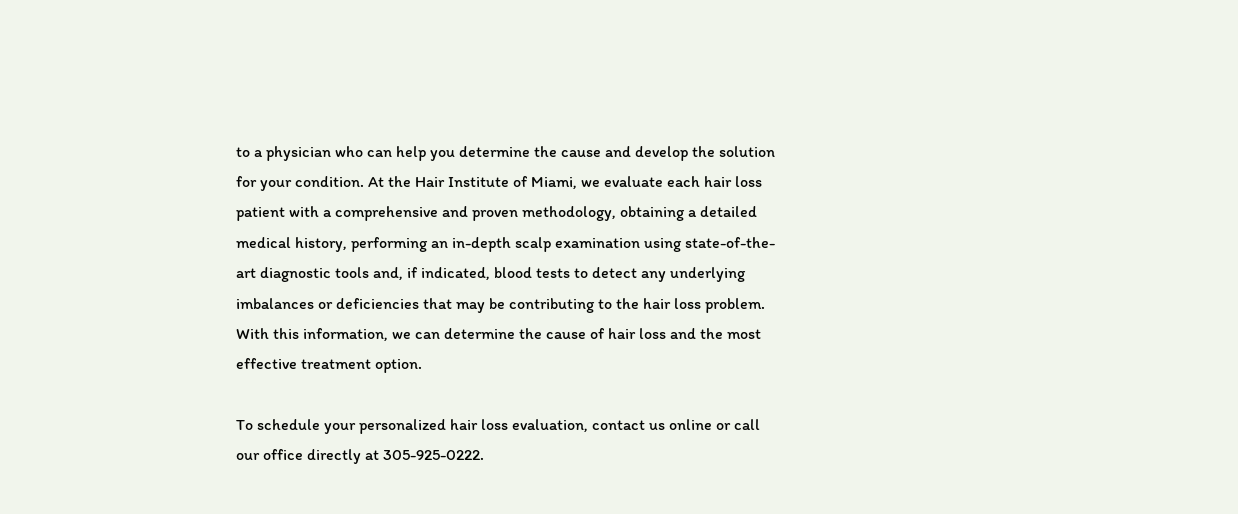to a physician who can help you determine the cause and develop the solution for your condition. At the Hair Institute of Miami, we evaluate each hair loss patient with a comprehensive and proven methodology, obtaining a detailed medical history, performing an in-depth scalp examination using state-of-the-art diagnostic tools and, if indicated, blood tests to detect any underlying imbalances or deficiencies that may be contributing to the hair loss problem. With this information, we can determine the cause of hair loss and the most effective treatment option.

To schedule your personalized hair loss evaluation, contact us online or call our office directly at 305-925-0222.